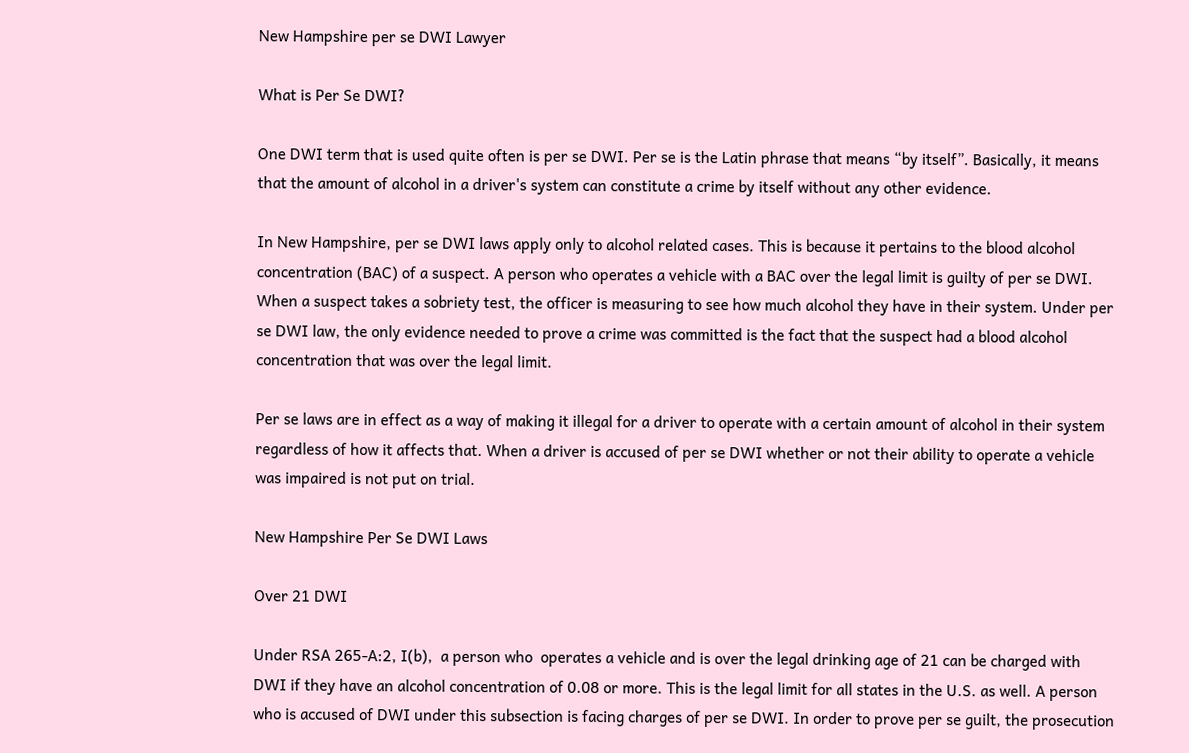New Hampshire per se DWI Lawyer

What is Per Se DWI?

One DWI term that is used quite often is per se DWI. Per se is the Latin phrase that means “by itself”. Basically, it means that the amount of alcohol in a driver's system can constitute a crime by itself without any other evidence.

In New Hampshire, per se DWI laws apply only to alcohol related cases. This is because it pertains to the blood alcohol concentration (BAC) of a suspect. A person who operates a vehicle with a BAC over the legal limit is guilty of per se DWI. When a suspect takes a sobriety test, the officer is measuring to see how much alcohol they have in their system. Under per se DWI law, the only evidence needed to prove a crime was committed is the fact that the suspect had a blood alcohol concentration that was over the legal limit.

Per se laws are in effect as a way of making it illegal for a driver to operate with a certain amount of alcohol in their system regardless of how it affects that. When a driver is accused of per se DWI whether or not their ability to operate a vehicle was impaired is not put on trial.

New Hampshire Per Se DWI Laws

Over 21 DWI

Under RSA 265-A:2, I(b),  a person who  operates a vehicle and is over the legal drinking age of 21 can be charged with DWI if they have an alcohol concentration of 0.08 or more. This is the legal limit for all states in the U.S. as well. A person who is accused of DWI under this subsection is facing charges of per se DWI. In order to prove per se guilt, the prosecution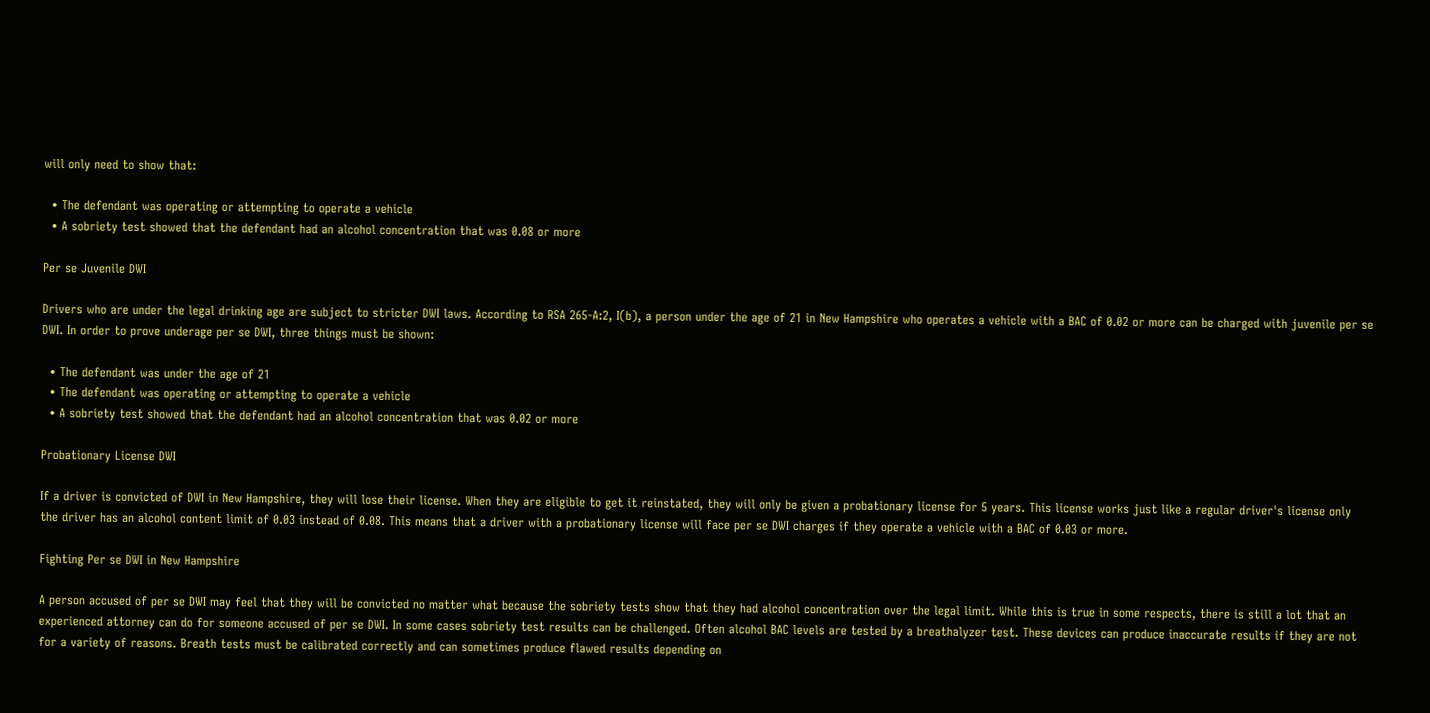will only need to show that:

  • The defendant was operating or attempting to operate a vehicle
  • A sobriety test showed that the defendant had an alcohol concentration that was 0.08 or more

Per se Juvenile DWI

Drivers who are under the legal drinking age are subject to stricter DWI laws. According to RSA 265-A:2, I(b), a person under the age of 21 in New Hampshire who operates a vehicle with a BAC of 0.02 or more can be charged with juvenile per se DWI. In order to prove underage per se DWI, three things must be shown:

  • The defendant was under the age of 21
  • The defendant was operating or attempting to operate a vehicle
  • A sobriety test showed that the defendant had an alcohol concentration that was 0.02 or more

Probationary License DWI

If a driver is convicted of DWI in New Hampshire, they will lose their license. When they are eligible to get it reinstated, they will only be given a probationary license for 5 years. This license works just like a regular driver's license only the driver has an alcohol content limit of 0.03 instead of 0.08. This means that a driver with a probationary license will face per se DWI charges if they operate a vehicle with a BAC of 0.03 or more.

Fighting Per se DWI in New Hampshire

A person accused of per se DWI may feel that they will be convicted no matter what because the sobriety tests show that they had alcohol concentration over the legal limit. While this is true in some respects, there is still a lot that an experienced attorney can do for someone accused of per se DWI. In some cases sobriety test results can be challenged. Often alcohol BAC levels are tested by a breathalyzer test. These devices can produce inaccurate results if they are not for a variety of reasons. Breath tests must be calibrated correctly and can sometimes produce flawed results depending on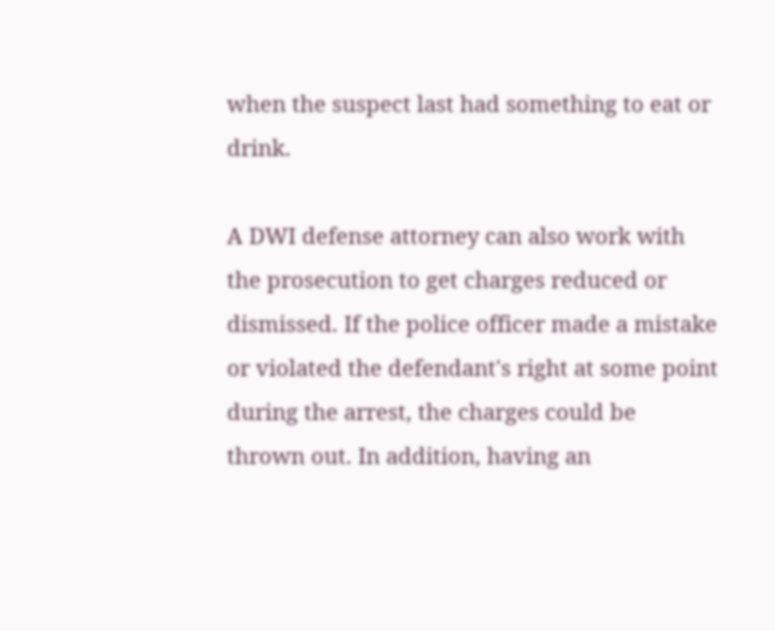when the suspect last had something to eat or drink.

A DWI defense attorney can also work with the prosecution to get charges reduced or dismissed. If the police officer made a mistake or violated the defendant's right at some point during the arrest, the charges could be thrown out. In addition, having an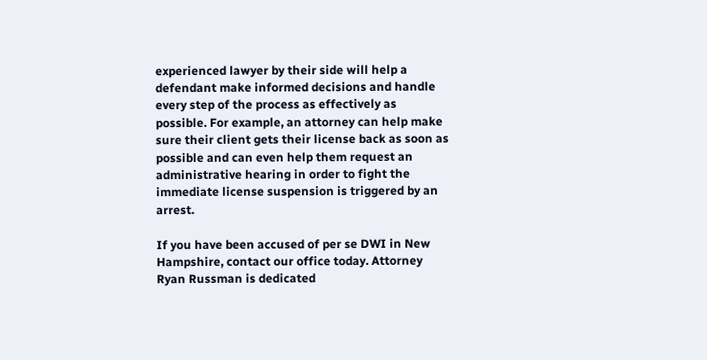experienced lawyer by their side will help a defendant make informed decisions and handle every step of the process as effectively as possible. For example, an attorney can help make sure their client gets their license back as soon as possible and can even help them request an administrative hearing in order to fight the immediate license suspension is triggered by an arrest.

If you have been accused of per se DWI in New Hampshire, contact our office today. Attorney Ryan Russman is dedicated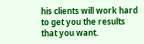his clients will work hard to get you the results that you want.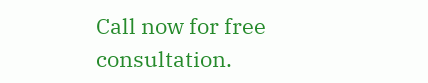Call now for free consultation.